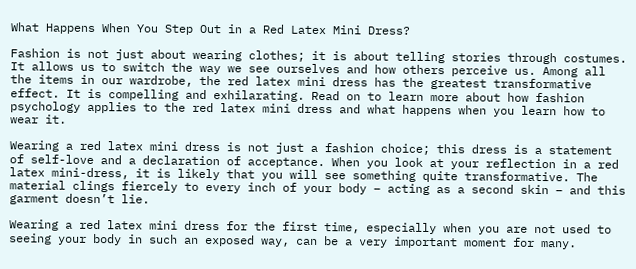What Happens When You Step Out in a Red Latex Mini Dress?

Fashion is not just about wearing clothes; it is about telling stories through costumes. It allows us to switch the way we see ourselves and how others perceive us. Among all the items in our wardrobe, the red latex mini dress has the greatest transformative effect. It is compelling and exhilarating. Read on to learn more about how fashion psychology applies to the red latex mini dress and what happens when you learn how to wear it.

Wearing a red latex mini dress is not just a fashion choice; this dress is a statement of self-love and a declaration of acceptance. When you look at your reflection in a red latex mini-dress, it is likely that you will see something quite transformative. The material clings fiercely to every inch of your body – acting as a second skin – and this garment doesn’t lie.

Wearing a red latex mini dress for the first time, especially when you are not used to seeing your body in such an exposed way, can be a very important moment for many.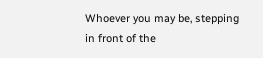Whoever you may be, stepping in front of the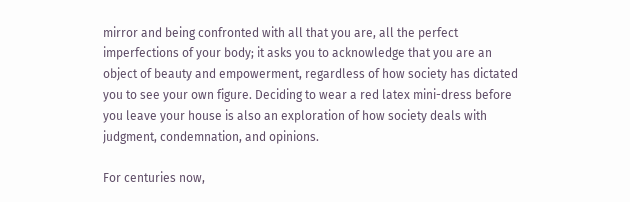mirror and being confronted with all that you are, all the perfect imperfections of your body; it asks you to acknowledge that you are an object of beauty and empowerment, regardless of how society has dictated you to see your own figure. Deciding to wear a red latex mini-dress before you leave your house is also an exploration of how society deals with judgment, condemnation, and opinions.

For centuries now,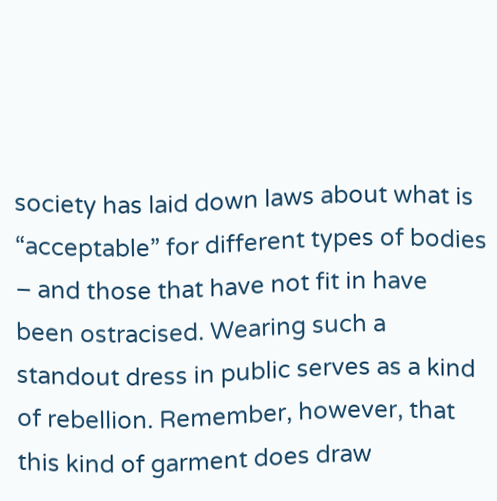society has laid down laws about what is “acceptable” for different types of bodies – and those that have not fit in have been ostracised. Wearing such a standout dress in public serves as a kind of rebellion. Remember, however, that this kind of garment does draw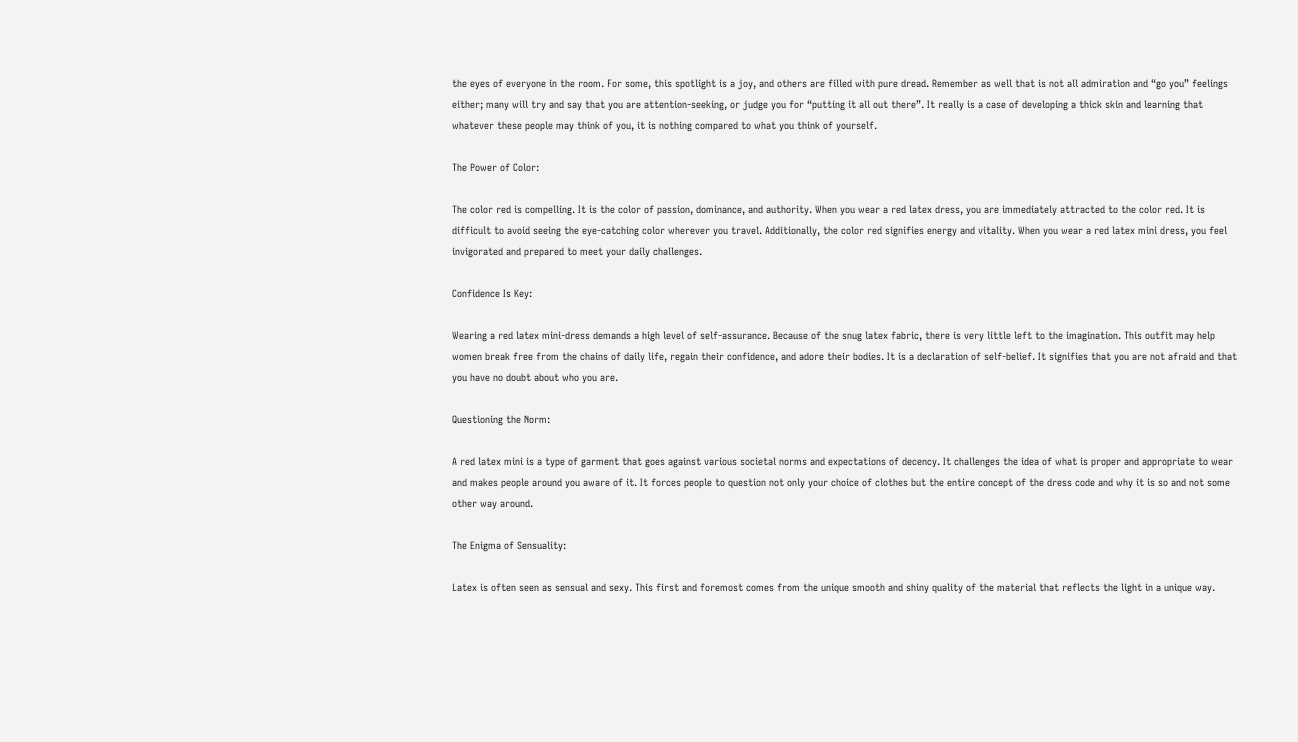the eyes of everyone in the room. For some, this spotlight is a joy, and others are filled with pure dread. Remember as well that is not all admiration and “go you” feelings either; many will try and say that you are attention-seeking, or judge you for “putting it all out there”. It really is a case of developing a thick skin and learning that whatever these people may think of you, it is nothing compared to what you think of yourself.

The Power of Color:

The color red is compelling. It is the color of passion, dominance, and authority. When you wear a red latex dress, you are immediately attracted to the color red. It is difficult to avoid seeing the eye-catching color wherever you travel. Additionally, the color red signifies energy and vitality. When you wear a red latex mini dress, you feel invigorated and prepared to meet your daily challenges.

Confidence Is Key:

Wearing a red latex mini-dress demands a high level of self-assurance. Because of the snug latex fabric, there is very little left to the imagination. This outfit may help women break free from the chains of daily life, regain their confidence, and adore their bodies. It is a declaration of self-belief. It signifies that you are not afraid and that you have no doubt about who you are.

Questioning the Norm:

A red latex mini is a type of garment that goes against various societal norms and expectations of decency. It challenges the idea of what is proper and appropriate to wear and makes people around you aware of it. It forces people to question not only your choice of clothes but the entire concept of the dress code and why it is so and not some other way around.

The Enigma of Sensuality:

Latex is often seen as sensual and sexy. This first and foremost comes from the unique smooth and shiny quality of the material that reflects the light in a unique way.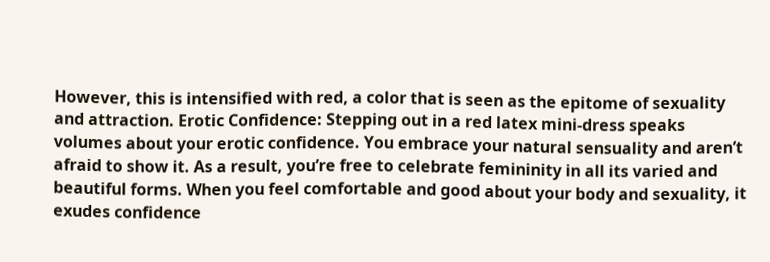However, this is intensified with red, a color that is seen as the epitome of sexuality and attraction. Erotic Confidence: Stepping out in a red latex mini-dress speaks volumes about your erotic confidence. You embrace your natural sensuality and aren’t afraid to show it. As a result, you’re free to celebrate femininity in all its varied and beautiful forms. When you feel comfortable and good about your body and sexuality, it exudes confidence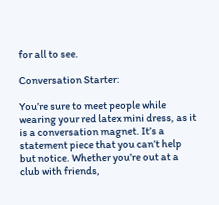for all to see.

Conversation Starter:

You’re sure to meet people while wearing your red latex mini dress, as it is a conversation magnet. It’s a statement piece that you can’t help but notice. Whether you’re out at a club with friends,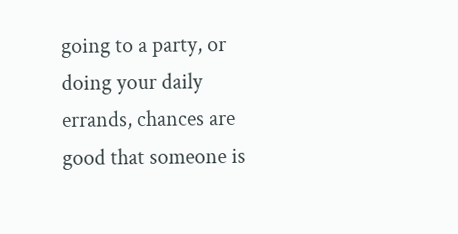going to a party, or doing your daily errands, chances are good that someone is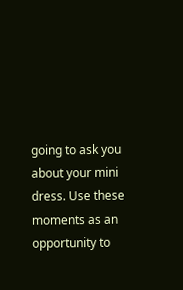going to ask you about your mini dress. Use these moments as an opportunity to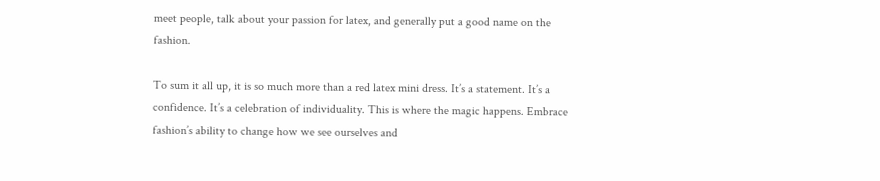meet people, talk about your passion for latex, and generally put a good name on the fashion.

To sum it all up, it is so much more than a red latex mini dress. It’s a statement. It’s a confidence. It’s a celebration of individuality. This is where the magic happens. Embrace fashion’s ability to change how we see ourselves and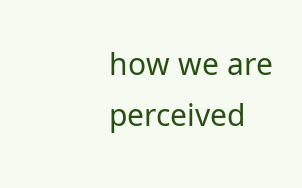how we are perceived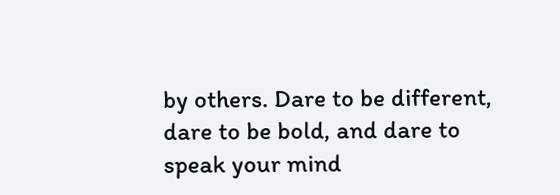by others. Dare to be different, dare to be bold, and dare to speak your mind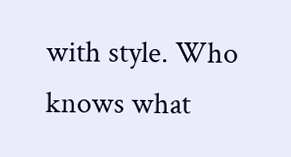with style. Who knows what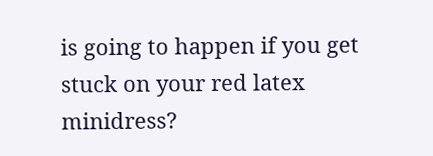is going to happen if you get stuck on your red latex minidress?